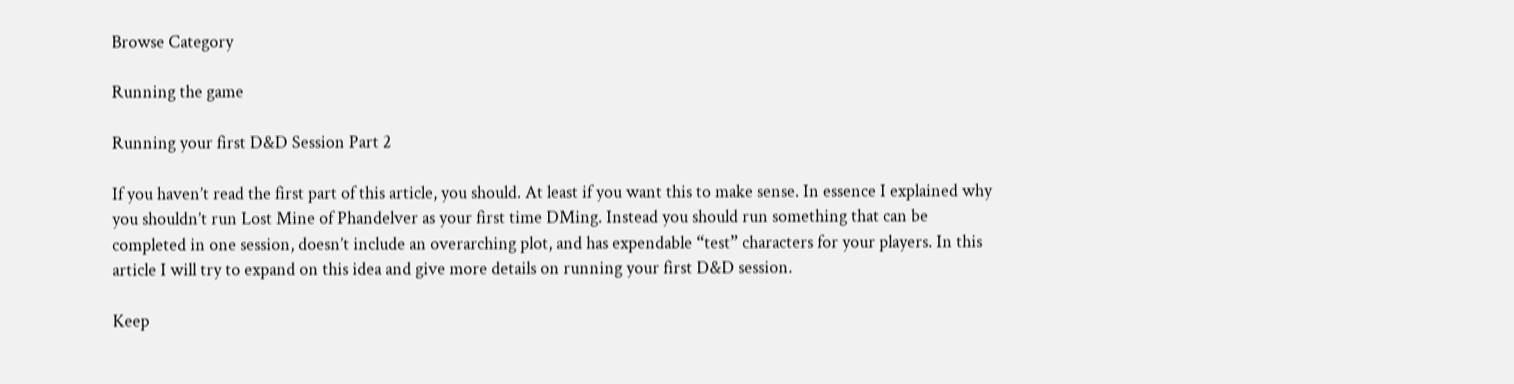Browse Category

Running the game

Running your first D&D Session Part 2

If you haven’t read the first part of this article, you should. At least if you want this to make sense. In essence I explained why you shouldn’t run Lost Mine of Phandelver as your first time DMing. Instead you should run something that can be completed in one session, doesn’t include an overarching plot, and has expendable “test” characters for your players. In this article I will try to expand on this idea and give more details on running your first D&D session.

Keep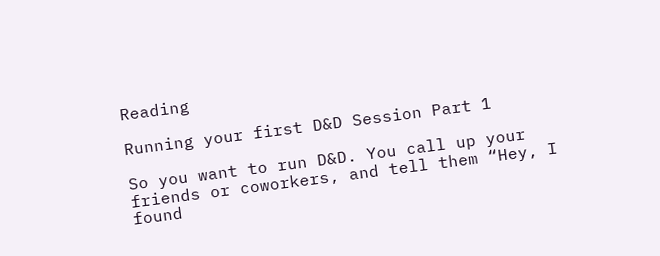Reading

Running your first D&D Session Part 1

So you want to run D&D. You call up your friends or coworkers, and tell them “Hey, I found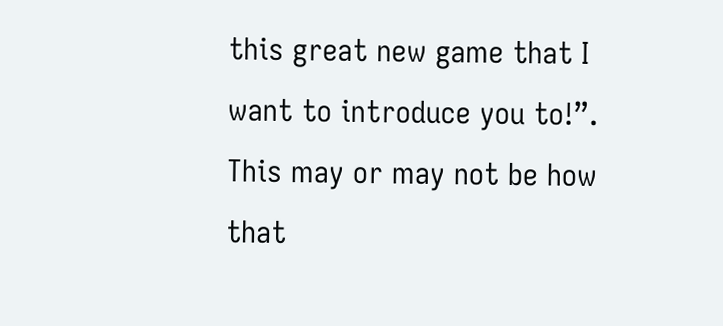this great new game that I want to introduce you to!”. This may or may not be how that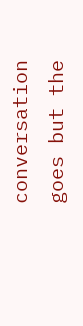conversation goes but the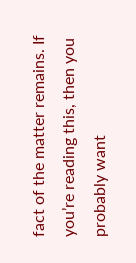fact of the matter remains. If you’re reading this, then you probably want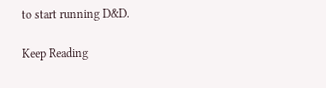to start running D&D.

Keep Reading